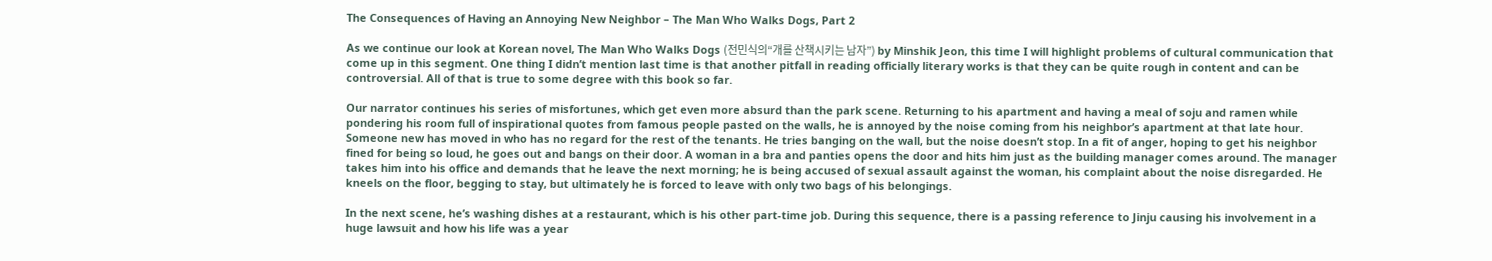The Consequences of Having an Annoying New Neighbor – The Man Who Walks Dogs, Part 2

As we continue our look at Korean novel, The Man Who Walks Dogs (전민식의“개를 산책시키는 남자”) by Minshik Jeon, this time I will highlight problems of cultural communication that come up in this segment. One thing I didn’t mention last time is that another pitfall in reading officially literary works is that they can be quite rough in content and can be controversial. All of that is true to some degree with this book so far.

Our narrator continues his series of misfortunes, which get even more absurd than the park scene. Returning to his apartment and having a meal of soju and ramen while pondering his room full of inspirational quotes from famous people pasted on the walls, he is annoyed by the noise coming from his neighbor’s apartment at that late hour. Someone new has moved in who has no regard for the rest of the tenants. He tries banging on the wall, but the noise doesn’t stop. In a fit of anger, hoping to get his neighbor fined for being so loud, he goes out and bangs on their door. A woman in a bra and panties opens the door and hits him just as the building manager comes around. The manager takes him into his office and demands that he leave the next morning; he is being accused of sexual assault against the woman, his complaint about the noise disregarded. He kneels on the floor, begging to stay, but ultimately he is forced to leave with only two bags of his belongings.

In the next scene, he’s washing dishes at a restaurant, which is his other part-time job. During this sequence, there is a passing reference to Jinju causing his involvement in a huge lawsuit and how his life was a year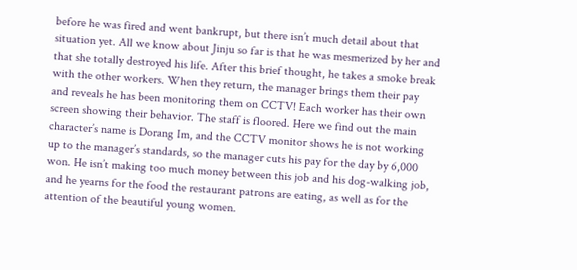before he was fired and went bankrupt, but there isn’t much detail about that situation yet. All we know about Jinju so far is that he was mesmerized by her and that she totally destroyed his life. After this brief thought, he takes a smoke break with the other workers. When they return, the manager brings them their pay and reveals he has been monitoring them on CCTV! Each worker has their own screen showing their behavior. The staff is floored. Here we find out the main character’s name is Dorang Im, and the CCTV monitor shows he is not working up to the manager’s standards, so the manager cuts his pay for the day by 6,000 won. He isn’t making too much money between this job and his dog-walking job, and he yearns for the food the restaurant patrons are eating, as well as for the attention of the beautiful young women.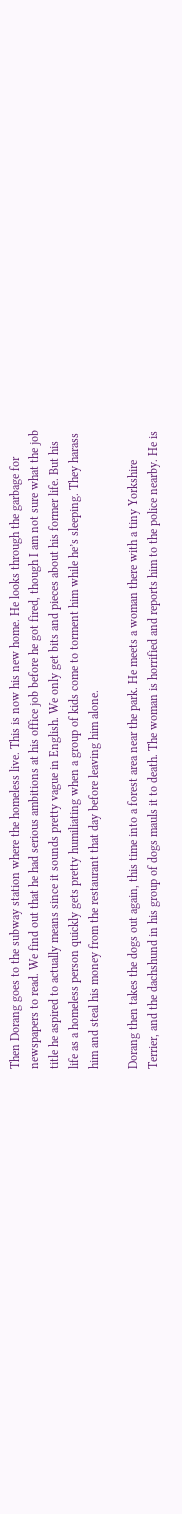Then Dorang goes to the subway station where the homeless live. This is now his new home. He looks through the garbage for newspapers to read. We find out that he had serious ambitions at his office job before he got fired, though I am not sure what the job title he aspired to actually means since it sounds pretty vague in English. We only get bits and pieces about his former life. But his life as a homeless person quickly gets pretty humiliating when a group of kids come to torment him while he’s sleeping. They harass him and steal his money from the restaurant that day before leaving him alone.

Dorang then takes the dogs out again, this time into a forest area near the park. He meets a woman there with a tiny Yorkshire Terrier, and the dachshund in his group of dogs mauls it to death. The woman is horrified and reports him to the police nearby. He is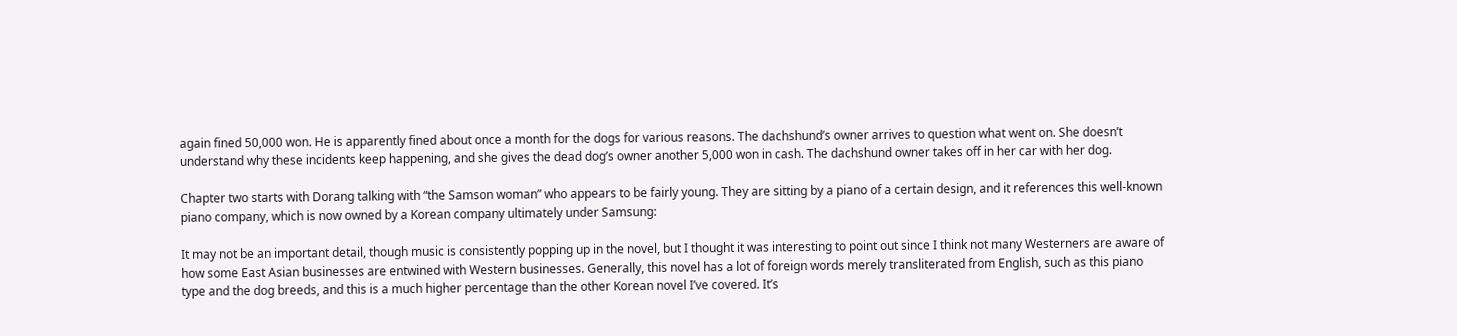again fined 50,000 won. He is apparently fined about once a month for the dogs for various reasons. The dachshund’s owner arrives to question what went on. She doesn’t understand why these incidents keep happening, and she gives the dead dog’s owner another 5,000 won in cash. The dachshund owner takes off in her car with her dog.

Chapter two starts with Dorang talking with “the Samson woman” who appears to be fairly young. They are sitting by a piano of a certain design, and it references this well-known piano company, which is now owned by a Korean company ultimately under Samsung:

It may not be an important detail, though music is consistently popping up in the novel, but I thought it was interesting to point out since I think not many Westerners are aware of how some East Asian businesses are entwined with Western businesses. Generally, this novel has a lot of foreign words merely transliterated from English, such as this piano type and the dog breeds, and this is a much higher percentage than the other Korean novel I’ve covered. It’s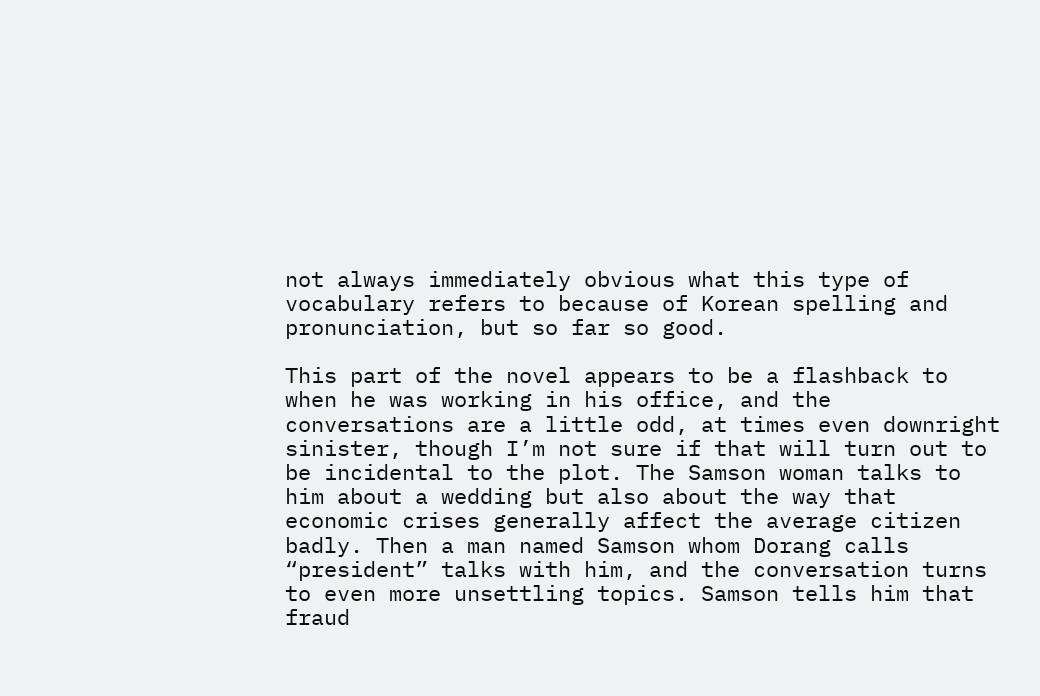not always immediately obvious what this type of vocabulary refers to because of Korean spelling and pronunciation, but so far so good.

This part of the novel appears to be a flashback to when he was working in his office, and the conversations are a little odd, at times even downright sinister, though I’m not sure if that will turn out to be incidental to the plot. The Samson woman talks to him about a wedding but also about the way that economic crises generally affect the average citizen badly. Then a man named Samson whom Dorang calls “president” talks with him, and the conversation turns to even more unsettling topics. Samson tells him that fraud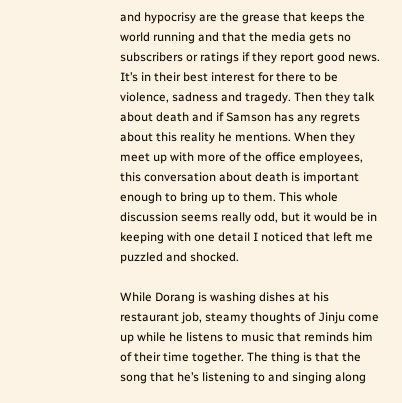and hypocrisy are the grease that keeps the world running and that the media gets no subscribers or ratings if they report good news. It’s in their best interest for there to be violence, sadness and tragedy. Then they talk about death and if Samson has any regrets about this reality he mentions. When they meet up with more of the office employees, this conversation about death is important enough to bring up to them. This whole discussion seems really odd, but it would be in keeping with one detail I noticed that left me puzzled and shocked.

While Dorang is washing dishes at his restaurant job, steamy thoughts of Jinju come up while he listens to music that reminds him of their time together. The thing is that the song that he’s listening to and singing along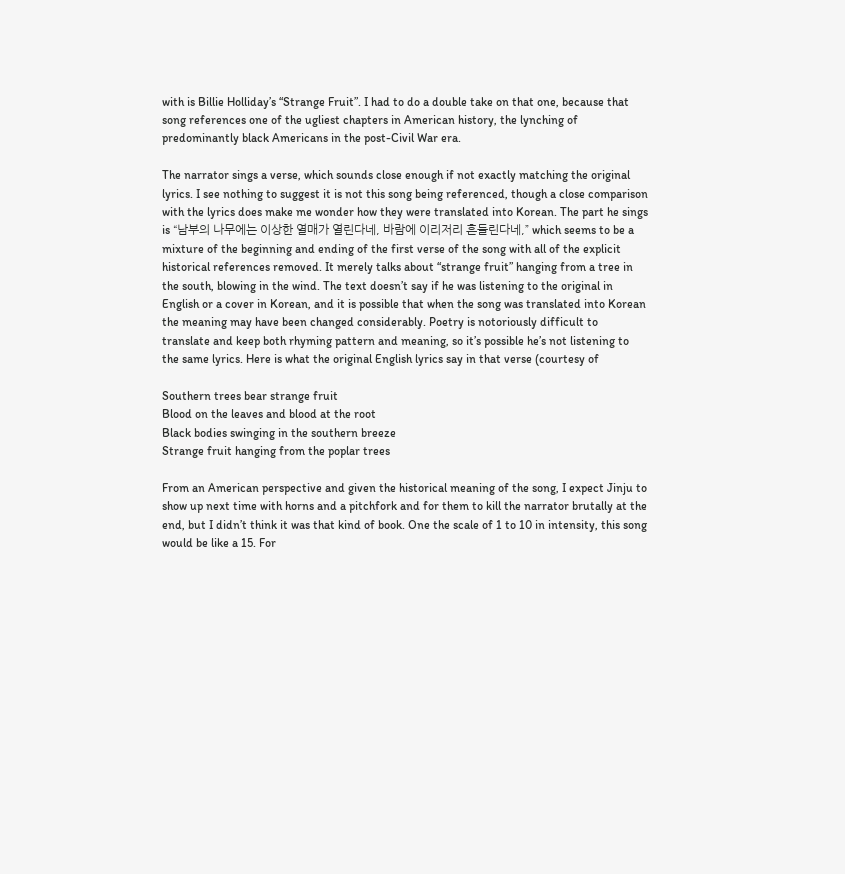with is Billie Holliday’s “Strange Fruit”. I had to do a double take on that one, because that song references one of the ugliest chapters in American history, the lynching of predominantly black Americans in the post-Civil War era.

The narrator sings a verse, which sounds close enough if not exactly matching the original lyrics. I see nothing to suggest it is not this song being referenced, though a close comparison with the lyrics does make me wonder how they were translated into Korean. The part he sings is “남부의 나무에는 이상한 열매가 열린다네, 바람에 이리저리 흔들린다네,” which seems to be a mixture of the beginning and ending of the first verse of the song with all of the explicit historical references removed. It merely talks about “strange fruit” hanging from a tree in the south, blowing in the wind. The text doesn’t say if he was listening to the original in English or a cover in Korean, and it is possible that when the song was translated into Korean the meaning may have been changed considerably. Poetry is notoriously difficult to translate and keep both rhyming pattern and meaning, so it’s possible he’s not listening to the same lyrics. Here is what the original English lyrics say in that verse (courtesy of

Southern trees bear strange fruit
Blood on the leaves and blood at the root
Black bodies swinging in the southern breeze
Strange fruit hanging from the poplar trees

From an American perspective and given the historical meaning of the song, I expect Jinju to show up next time with horns and a pitchfork and for them to kill the narrator brutally at the end, but I didn’t think it was that kind of book. One the scale of 1 to 10 in intensity, this song would be like a 15. For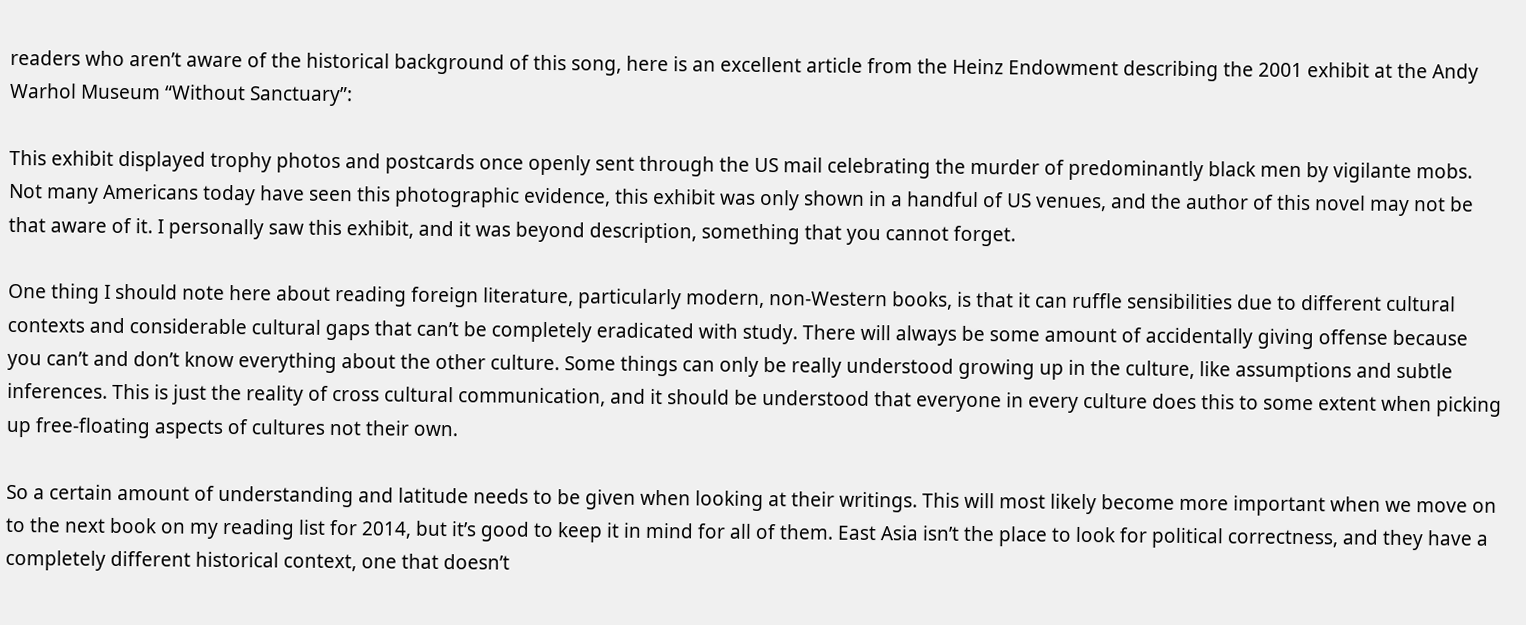readers who aren’t aware of the historical background of this song, here is an excellent article from the Heinz Endowment describing the 2001 exhibit at the Andy Warhol Museum “Without Sanctuary”:

This exhibit displayed trophy photos and postcards once openly sent through the US mail celebrating the murder of predominantly black men by vigilante mobs. Not many Americans today have seen this photographic evidence, this exhibit was only shown in a handful of US venues, and the author of this novel may not be that aware of it. I personally saw this exhibit, and it was beyond description, something that you cannot forget.

One thing I should note here about reading foreign literature, particularly modern, non-Western books, is that it can ruffle sensibilities due to different cultural contexts and considerable cultural gaps that can’t be completely eradicated with study. There will always be some amount of accidentally giving offense because you can’t and don’t know everything about the other culture. Some things can only be really understood growing up in the culture, like assumptions and subtle inferences. This is just the reality of cross cultural communication, and it should be understood that everyone in every culture does this to some extent when picking up free-floating aspects of cultures not their own.

So a certain amount of understanding and latitude needs to be given when looking at their writings. This will most likely become more important when we move on to the next book on my reading list for 2014, but it’s good to keep it in mind for all of them. East Asia isn’t the place to look for political correctness, and they have a completely different historical context, one that doesn’t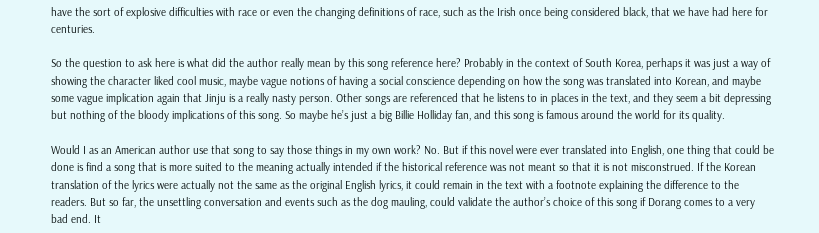have the sort of explosive difficulties with race or even the changing definitions of race, such as the Irish once being considered black, that we have had here for centuries.

So the question to ask here is what did the author really mean by this song reference here? Probably in the context of South Korea, perhaps it was just a way of showing the character liked cool music, maybe vague notions of having a social conscience depending on how the song was translated into Korean, and maybe some vague implication again that Jinju is a really nasty person. Other songs are referenced that he listens to in places in the text, and they seem a bit depressing but nothing of the bloody implications of this song. So maybe he’s just a big Billie Holliday fan, and this song is famous around the world for its quality.

Would I as an American author use that song to say those things in my own work? No. But if this novel were ever translated into English, one thing that could be done is find a song that is more suited to the meaning actually intended if the historical reference was not meant so that it is not misconstrued. If the Korean translation of the lyrics were actually not the same as the original English lyrics, it could remain in the text with a footnote explaining the difference to the readers. But so far, the unsettling conversation and events such as the dog mauling, could validate the author’s choice of this song if Dorang comes to a very bad end. It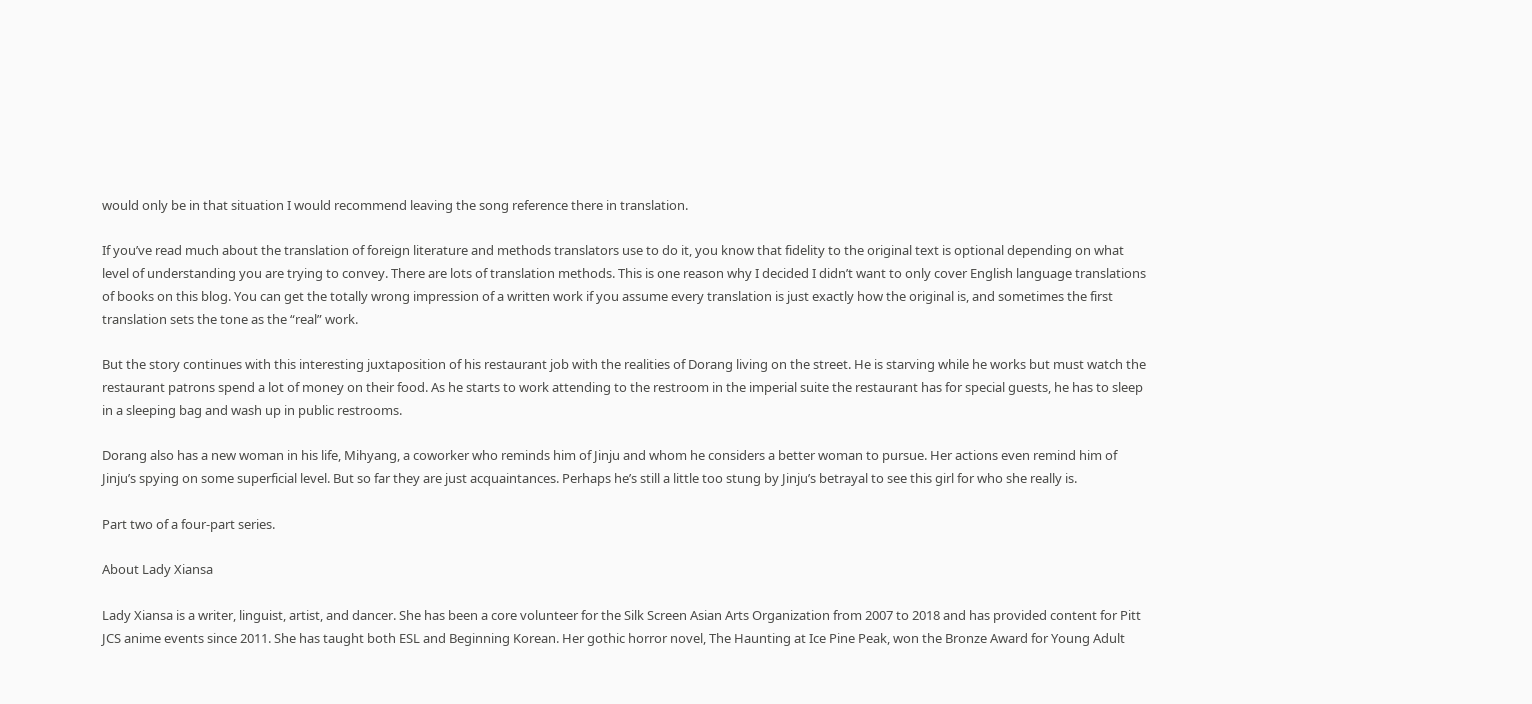would only be in that situation I would recommend leaving the song reference there in translation.

If you’ve read much about the translation of foreign literature and methods translators use to do it, you know that fidelity to the original text is optional depending on what level of understanding you are trying to convey. There are lots of translation methods. This is one reason why I decided I didn’t want to only cover English language translations of books on this blog. You can get the totally wrong impression of a written work if you assume every translation is just exactly how the original is, and sometimes the first translation sets the tone as the “real” work.

But the story continues with this interesting juxtaposition of his restaurant job with the realities of Dorang living on the street. He is starving while he works but must watch the restaurant patrons spend a lot of money on their food. As he starts to work attending to the restroom in the imperial suite the restaurant has for special guests, he has to sleep in a sleeping bag and wash up in public restrooms.

Dorang also has a new woman in his life, Mihyang, a coworker who reminds him of Jinju and whom he considers a better woman to pursue. Her actions even remind him of Jinju’s spying on some superficial level. But so far they are just acquaintances. Perhaps he’s still a little too stung by Jinju’s betrayal to see this girl for who she really is.

Part two of a four-part series.

About Lady Xiansa

Lady Xiansa is a writer, linguist, artist, and dancer. She has been a core volunteer for the Silk Screen Asian Arts Organization from 2007 to 2018 and has provided content for Pitt JCS anime events since 2011. She has taught both ESL and Beginning Korean. Her gothic horror novel, The Haunting at Ice Pine Peak, won the Bronze Award for Young Adult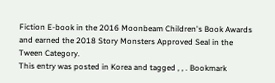Fiction E-book in the 2016 Moonbeam Children's Book Awards and earned the 2018 Story Monsters Approved Seal in the Tween Category.
This entry was posted in Korea and tagged , , . Bookmark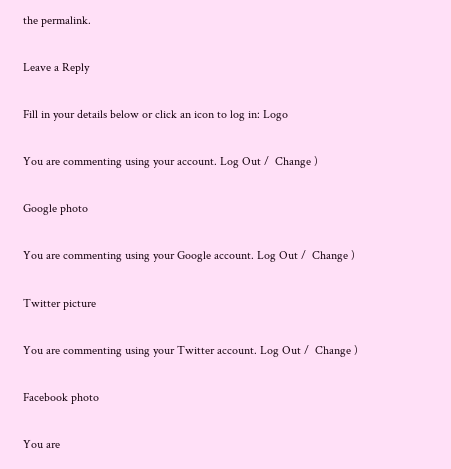the permalink.

Leave a Reply

Fill in your details below or click an icon to log in: Logo

You are commenting using your account. Log Out /  Change )

Google photo

You are commenting using your Google account. Log Out /  Change )

Twitter picture

You are commenting using your Twitter account. Log Out /  Change )

Facebook photo

You are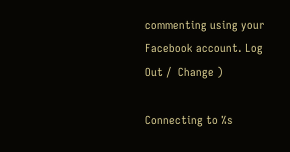commenting using your Facebook account. Log Out /  Change )

Connecting to %s